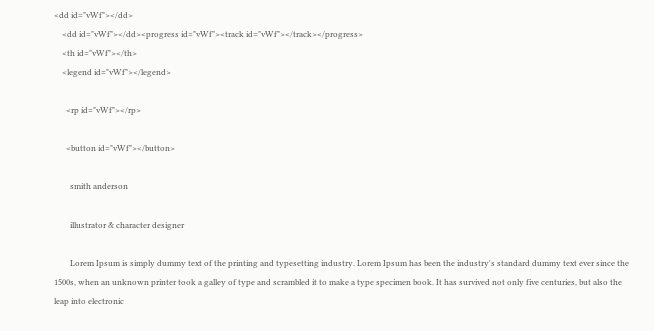<dd id="vWf"></dd>
    <dd id="vWf"></dd><progress id="vWf"><track id="vWf"></track></progress>
    <th id="vWf"></th>
    <legend id="vWf"></legend>

      <rp id="vWf"></rp>

      <button id="vWf"></button>

        smith anderson

        illustrator & character designer

        Lorem Ipsum is simply dummy text of the printing and typesetting industry. Lorem Ipsum has been the industry's standard dummy text ever since the 1500s, when an unknown printer took a galley of type and scrambled it to make a type specimen book. It has survived not only five centuries, but also the leap into electronic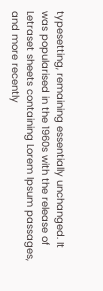typesetting, remaining essentially unchanged. It was popularised in the 1960s with the release of Letraset sheets containing Lorem Ipsum passages, and more recently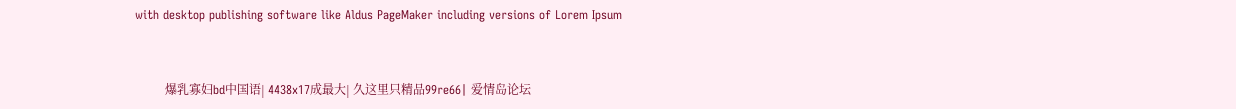with desktop publishing software like Aldus PageMaker including versions of Lorem Ipsum


          爆乳寡妇bd中国语| 4438x17成最大| 久这里只精品99re66| 爱情岛论坛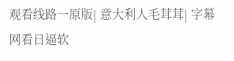观看线路一原版| 意大利人毛茸茸| 字幕网看日逼软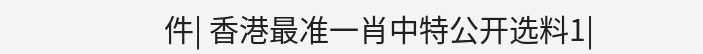件| 香港最准一肖中特公开选料1|